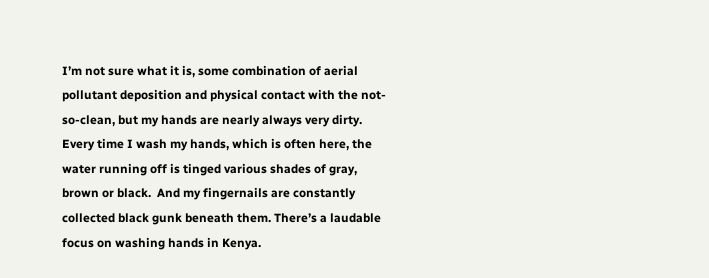I’m not sure what it is, some combination of aerial pollutant deposition and physical contact with the not-so-clean, but my hands are nearly always very dirty.  Every time I wash my hands, which is often here, the water running off is tinged various shades of gray, brown or black.  And my fingernails are constantly collected black gunk beneath them. There’s a laudable focus on washing hands in Kenya.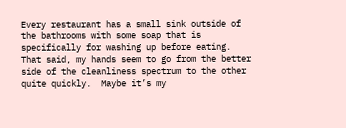Every restaurant has a small sink outside of the bathrooms with some soap that is specifically for washing up before eating.  That said, my hands seem to go from the better side of the cleanliness spectrum to the other quite quickly.  Maybe it’s my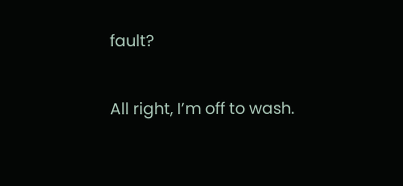fault?

All right, I’m off to wash.